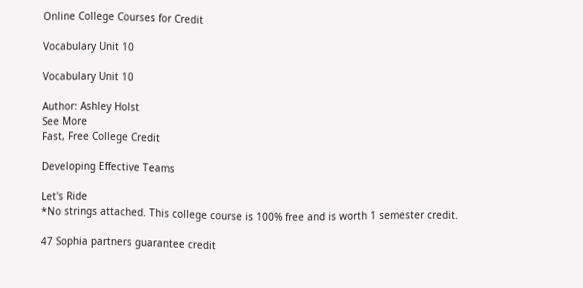Online College Courses for Credit

Vocabulary Unit 10

Vocabulary Unit 10

Author: Ashley Holst
See More
Fast, Free College Credit

Developing Effective Teams

Let's Ride
*No strings attached. This college course is 100% free and is worth 1 semester credit.

47 Sophia partners guarantee credit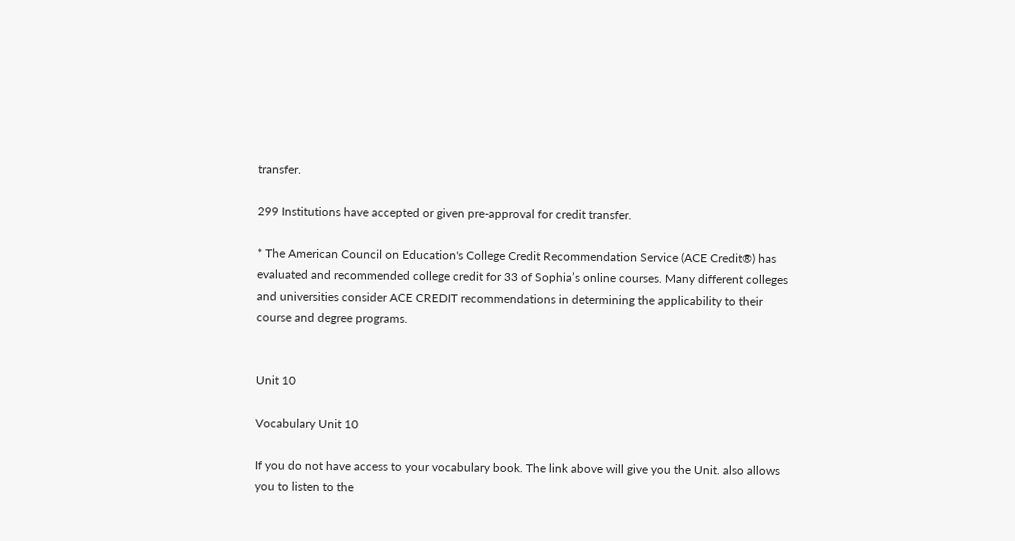transfer.

299 Institutions have accepted or given pre-approval for credit transfer.

* The American Council on Education's College Credit Recommendation Service (ACE Credit®) has evaluated and recommended college credit for 33 of Sophia’s online courses. Many different colleges and universities consider ACE CREDIT recommendations in determining the applicability to their course and degree programs.


Unit 10

Vocabulary Unit 10

If you do not have access to your vocabulary book. The link above will give you the Unit. also allows you to listen to the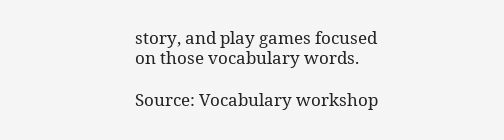story, and play games focused on those vocabulary words.

Source: Vocabulary workshop